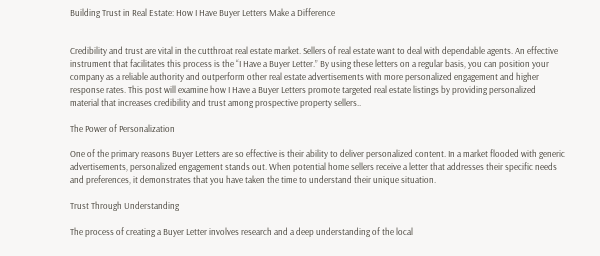Building Trust in Real Estate: How I Have Buyer Letters Make a Difference


Credibility and trust are vital in the cutthroat real estate market. Sellers of real estate want to deal with dependable agents. An effective instrument that facilitates this process is the “I Have a Buyer Letter.” By using these letters on a regular basis, you can position your company as a reliable authority and outperform other real estate advertisements with more personalized engagement and higher response rates. This post will examine how I Have a Buyer Letters promote targeted real estate listings by providing personalized material that increases credibility and trust among prospective property sellers..

The Power of Personalization

One of the primary reasons Buyer Letters are so effective is their ability to deliver personalized content. In a market flooded with generic advertisements, personalized engagement stands out. When potential home sellers receive a letter that addresses their specific needs and preferences, it demonstrates that you have taken the time to understand their unique situation.

Trust Through Understanding

The process of creating a Buyer Letter involves research and a deep understanding of the local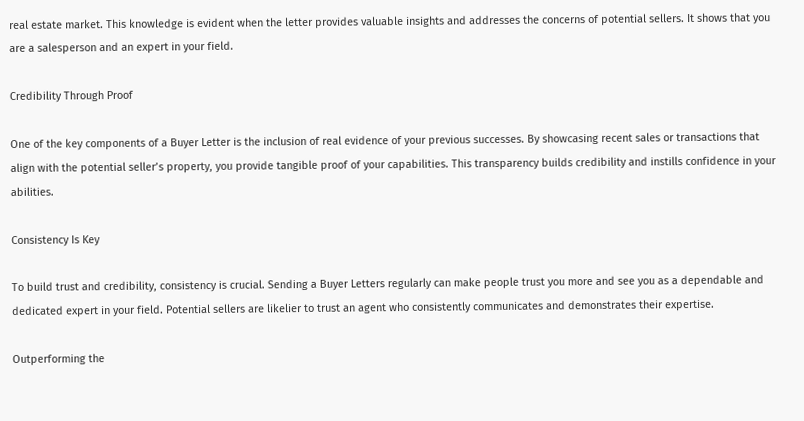real estate market. This knowledge is evident when the letter provides valuable insights and addresses the concerns of potential sellers. It shows that you are a salesperson and an expert in your field.

Credibility Through Proof

One of the key components of a Buyer Letter is the inclusion of real evidence of your previous successes. By showcasing recent sales or transactions that align with the potential seller’s property, you provide tangible proof of your capabilities. This transparency builds credibility and instills confidence in your abilities.

Consistency Is Key

To build trust and credibility, consistency is crucial. Sending a Buyer Letters regularly can make people trust you more and see you as a dependable and dedicated expert in your field. Potential sellers are likelier to trust an agent who consistently communicates and demonstrates their expertise.

Outperforming the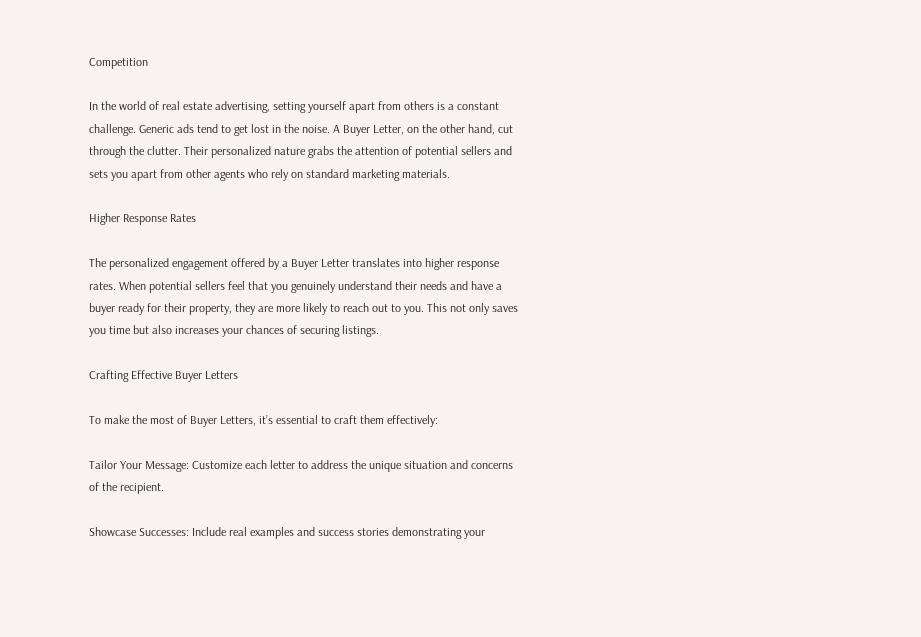Competition

In the world of real estate advertising, setting yourself apart from others is a constant challenge. Generic ads tend to get lost in the noise. A Buyer Letter, on the other hand, cut through the clutter. Their personalized nature grabs the attention of potential sellers and sets you apart from other agents who rely on standard marketing materials.

Higher Response Rates

The personalized engagement offered by a Buyer Letter translates into higher response rates. When potential sellers feel that you genuinely understand their needs and have a buyer ready for their property, they are more likely to reach out to you. This not only saves you time but also increases your chances of securing listings.

Crafting Effective Buyer Letters

To make the most of Buyer Letters, it’s essential to craft them effectively:

Tailor Your Message: Customize each letter to address the unique situation and concerns of the recipient.

Showcase Successes: Include real examples and success stories demonstrating your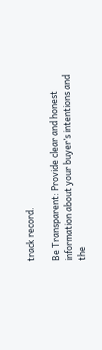track record.

Be Transparent: Provide clear and honest information about your buyer’s intentions and the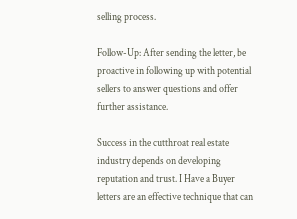selling process.

Follow-Up: After sending the letter, be proactive in following up with potential sellers to answer questions and offer further assistance.

Success in the cutthroat real estate industry depends on developing reputation and trust. I Have a Buyer letters are an effective technique that can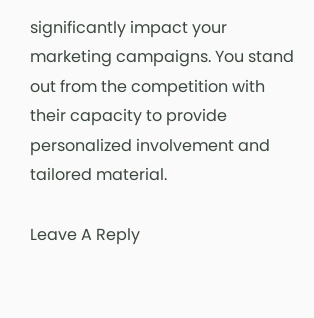significantly impact your marketing campaigns. You stand out from the competition with their capacity to provide personalized involvement and tailored material.

Leave A Reply